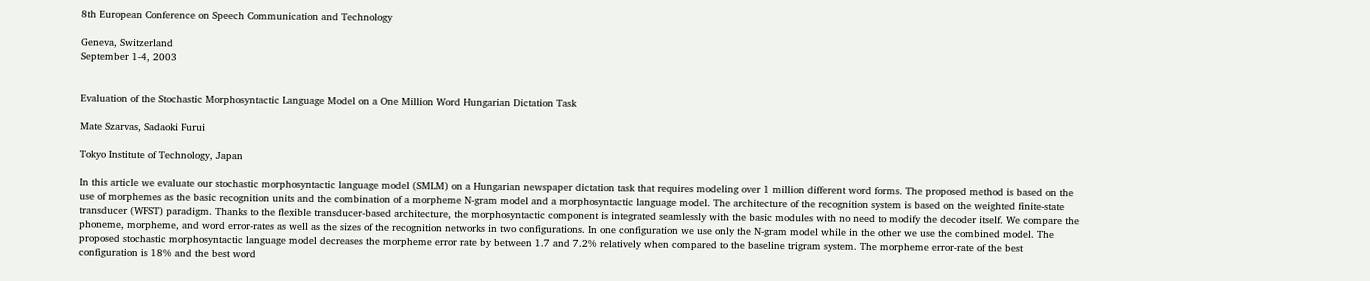8th European Conference on Speech Communication and Technology

Geneva, Switzerland
September 1-4, 2003


Evaluation of the Stochastic Morphosyntactic Language Model on a One Million Word Hungarian Dictation Task

Mate Szarvas, Sadaoki Furui

Tokyo Institute of Technology, Japan

In this article we evaluate our stochastic morphosyntactic language model (SMLM) on a Hungarian newspaper dictation task that requires modeling over 1 million different word forms. The proposed method is based on the use of morphemes as the basic recognition units and the combination of a morpheme N-gram model and a morphosyntactic language model. The architecture of the recognition system is based on the weighted finite-state transducer (WFST) paradigm. Thanks to the flexible transducer-based architecture, the morphosyntactic component is integrated seamlessly with the basic modules with no need to modify the decoder itself. We compare the phoneme, morpheme, and word error-rates as well as the sizes of the recognition networks in two configurations. In one configuration we use only the N-gram model while in the other we use the combined model. The proposed stochastic morphosyntactic language model decreases the morpheme error rate by between 1.7 and 7.2% relatively when compared to the baseline trigram system. The morpheme error-rate of the best configuration is 18% and the best word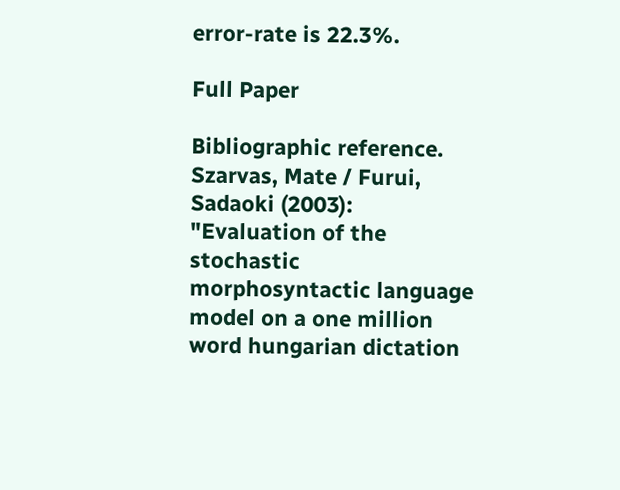error-rate is 22.3%.

Full Paper

Bibliographic reference.  Szarvas, Mate / Furui, Sadaoki (2003): "Evaluation of the stochastic morphosyntactic language model on a one million word hungarian dictation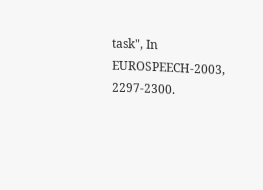task", In EUROSPEECH-2003, 2297-2300.